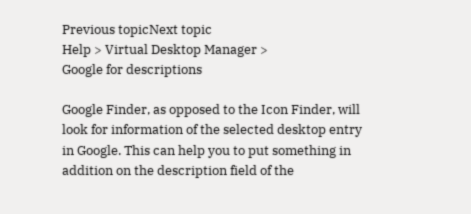Previous topicNext topic
Help > Virtual Desktop Manager >
Google for descriptions

Google Finder, as opposed to the Icon Finder, will look for information of the selected desktop entry in Google. This can help you to put something in addition on the description field of the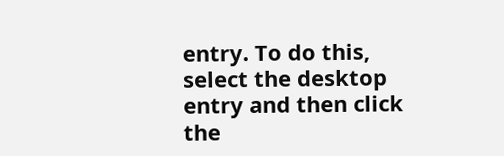entry. To do this, select the desktop entry and then click the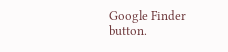Google Finder button.